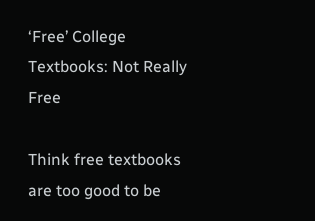‘Free’ College Textbooks: Not Really Free

Think free textbooks are too good to be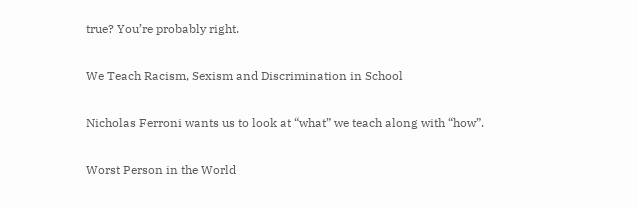true? You’re probably right.

We Teach Racism, Sexism and Discrimination in School

Nicholas Ferroni wants us to look at “what” we teach along with “how”.

Worst Person in the World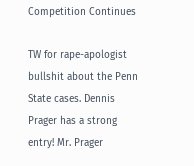Competition Continues

TW for rape-apologist bullshit about the Penn State cases. Dennis Prager has a strong entry! Mr. Prager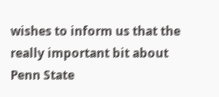wishes to inform us that the really important bit about Penn State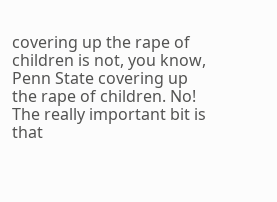covering up the rape of children is not, you know, Penn State covering up the rape of children. No! The really important bit is that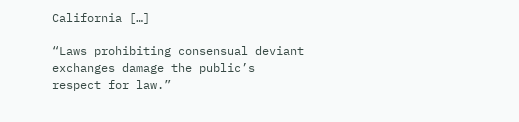California […]

“Laws prohibiting consensual deviant exchanges damage the public’s respect for law.”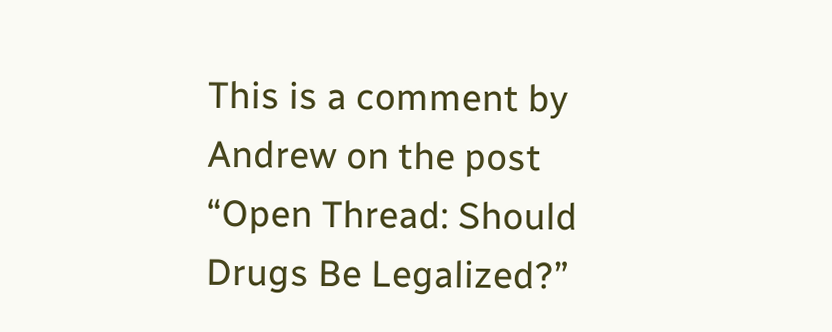This is a comment by Andrew on the post “Open Thread: Should Drugs Be Legalized?”